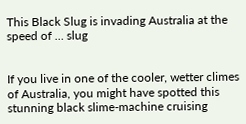This Black Slug is invading Australia at the speed of … slug


If you live in one of the cooler, wetter climes of Australia, you might have spotted this stunning black slime-machine cruising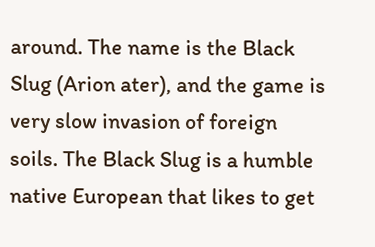around. The name is the Black Slug (Arion ater), and the game is very slow invasion of foreign soils. The Black Slug is a humble native European that likes to get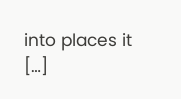into places it […]